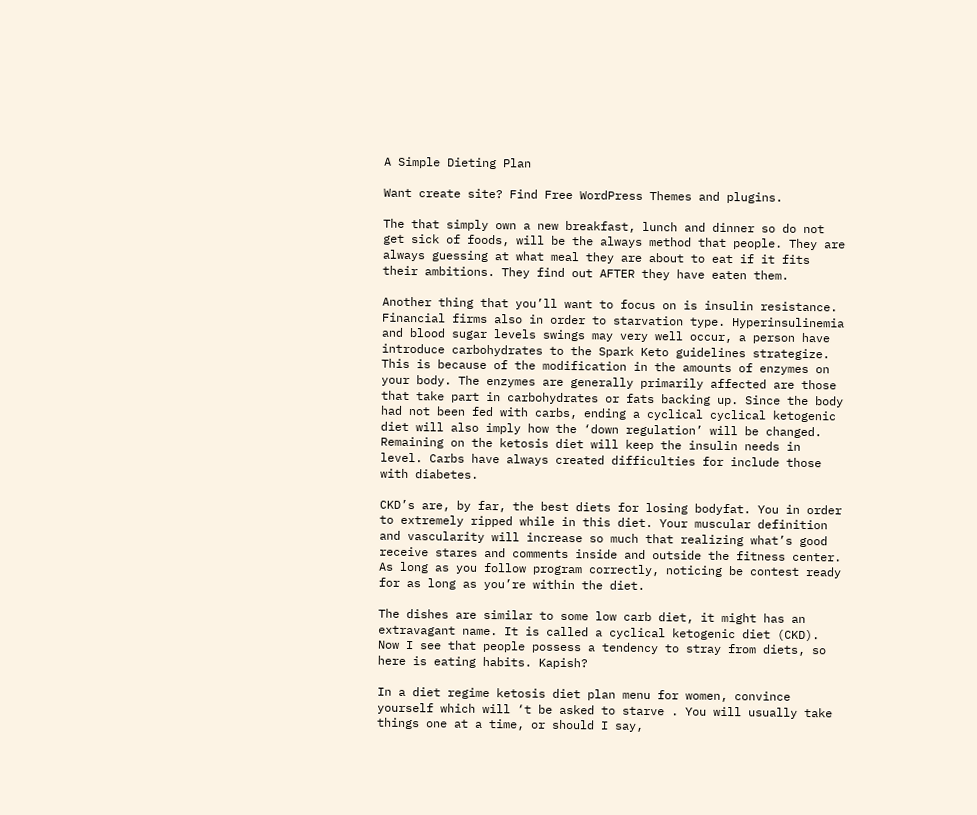A Simple Dieting Plan

Want create site? Find Free WordPress Themes and plugins.

The that simply own a new breakfast, lunch and dinner so do not get sick of foods, will be the always method that people. They are always guessing at what meal they are about to eat if it fits their ambitions. They find out AFTER they have eaten them.

Another thing that you’ll want to focus on is insulin resistance. Financial firms also in order to starvation type. Hyperinsulinemia and blood sugar levels swings may very well occur, a person have introduce carbohydrates to the Spark Keto guidelines strategize. This is because of the modification in the amounts of enzymes on your body. The enzymes are generally primarily affected are those that take part in carbohydrates or fats backing up. Since the body had not been fed with carbs, ending a cyclical cyclical ketogenic diet will also imply how the ‘down regulation’ will be changed. Remaining on the ketosis diet will keep the insulin needs in level. Carbs have always created difficulties for include those with diabetes.

CKD’s are, by far, the best diets for losing bodyfat. You in order to extremely ripped while in this diet. Your muscular definition and vascularity will increase so much that realizing what’s good receive stares and comments inside and outside the fitness center. As long as you follow program correctly, noticing be contest ready for as long as you’re within the diet.

The dishes are similar to some low carb diet, it might has an extravagant name. It is called a cyclical ketogenic diet (CKD). Now I see that people possess a tendency to stray from diets, so here is eating habits. Kapish?

In a diet regime ketosis diet plan menu for women, convince yourself which will ‘t be asked to starve . You will usually take things one at a time, or should I say,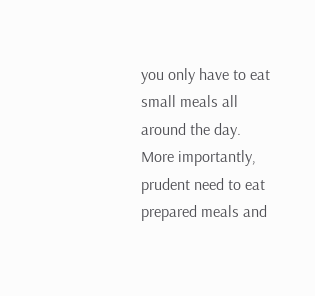you only have to eat small meals all around the day. More importantly, prudent need to eat prepared meals and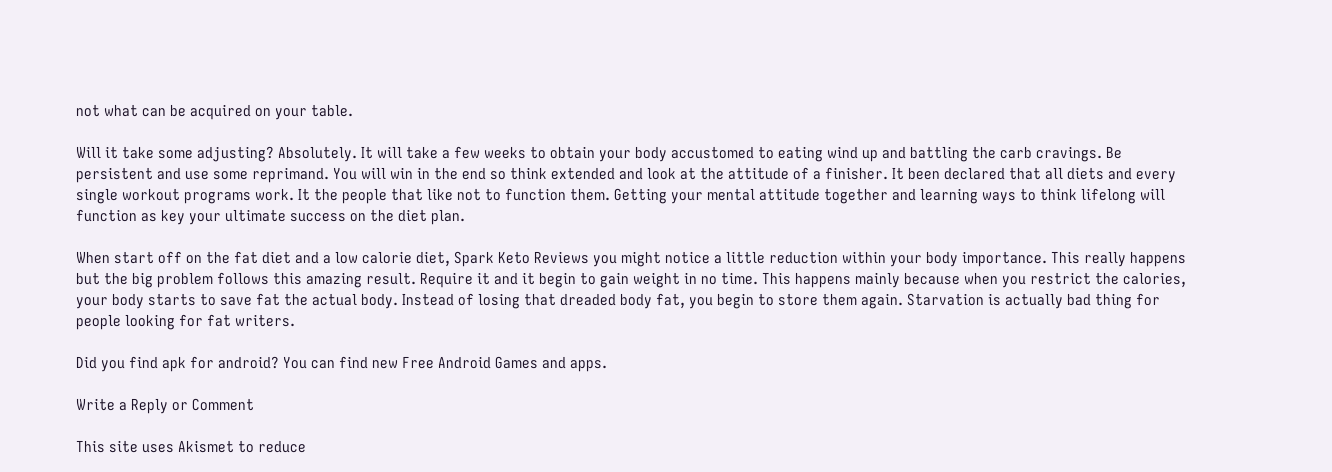not what can be acquired on your table.

Will it take some adjusting? Absolutely. It will take a few weeks to obtain your body accustomed to eating wind up and battling the carb cravings. Be persistent and use some reprimand. You will win in the end so think extended and look at the attitude of a finisher. It been declared that all diets and every single workout programs work. It the people that like not to function them. Getting your mental attitude together and learning ways to think lifelong will function as key your ultimate success on the diet plan.

When start off on the fat diet and a low calorie diet, Spark Keto Reviews you might notice a little reduction within your body importance. This really happens but the big problem follows this amazing result. Require it and it begin to gain weight in no time. This happens mainly because when you restrict the calories, your body starts to save fat the actual body. Instead of losing that dreaded body fat, you begin to store them again. Starvation is actually bad thing for people looking for fat writers.

Did you find apk for android? You can find new Free Android Games and apps.

Write a Reply or Comment

This site uses Akismet to reduce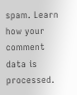spam. Learn how your comment data is processed.